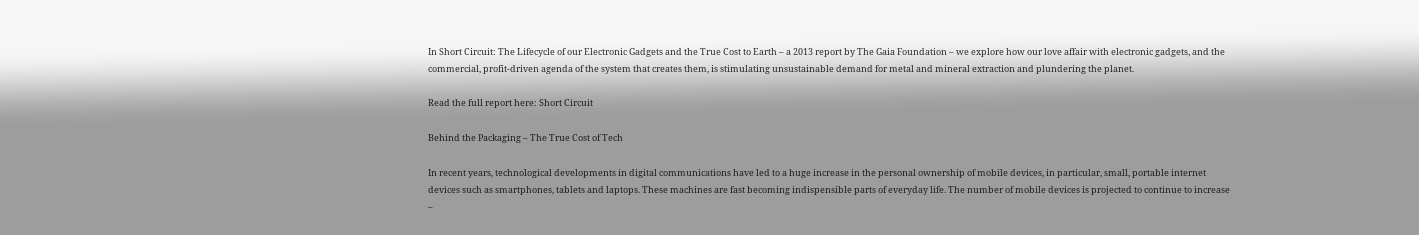In Short Circuit: The Lifecycle of our Electronic Gadgets and the True Cost to Earth – a 2013 report by The Gaia Foundation – we explore how our love affair with electronic gadgets, and the commercial, profit-driven agenda of the system that creates them, is stimulating unsustainable demand for metal and mineral extraction and plundering the planet.

Read the full report here: Short Circuit

Behind the Packaging – The True Cost of Tech

In recent years, technological developments in digital communications have led to a huge increase in the personal ownership of mobile devices, in particular, small, portable internet devices such as smartphones, tablets and laptops. These machines are fast becoming indispensible parts of everyday life. The number of mobile devices is projected to continue to increase –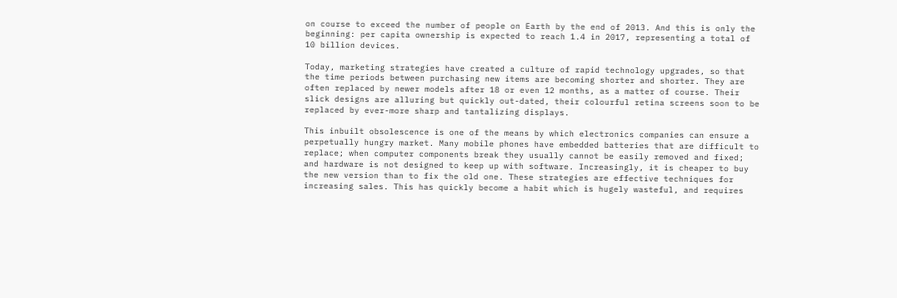on course to exceed the number of people on Earth by the end of 2013. And this is only the beginning: per capita ownership is expected to reach 1.4 in 2017, representing a total of 10 billion devices.

Today, marketing strategies have created a culture of rapid technology upgrades, so that the time periods between purchasing new items are becoming shorter and shorter. They are often replaced by newer models after 18 or even 12 months, as a matter of course. Their slick designs are alluring but quickly out-dated, their colourful retina screens soon to be replaced by ever-more sharp and tantalizing displays.

This inbuilt obsolescence is one of the means by which electronics companies can ensure a perpetually hungry market. Many mobile phones have embedded batteries that are difficult to replace; when computer components break they usually cannot be easily removed and fixed; and hardware is not designed to keep up with software. Increasingly, it is cheaper to buy the new version than to fix the old one. These strategies are effective techniques for increasing sales. This has quickly become a habit which is hugely wasteful, and requires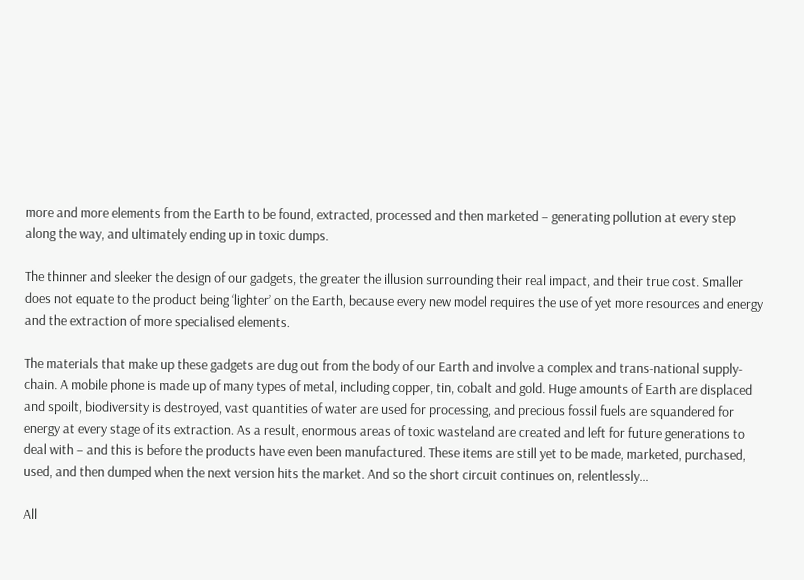more and more elements from the Earth to be found, extracted, processed and then marketed – generating pollution at every step along the way, and ultimately ending up in toxic dumps.

The thinner and sleeker the design of our gadgets, the greater the illusion surrounding their real impact, and their true cost. Smaller does not equate to the product being ‘lighter’ on the Earth, because every new model requires the use of yet more resources and energy and the extraction of more specialised elements.

The materials that make up these gadgets are dug out from the body of our Earth and involve a complex and trans-national supply-chain. A mobile phone is made up of many types of metal, including copper, tin, cobalt and gold. Huge amounts of Earth are displaced and spoilt, biodiversity is destroyed, vast quantities of water are used for processing, and precious fossil fuels are squandered for energy at every stage of its extraction. As a result, enormous areas of toxic wasteland are created and left for future generations to deal with – and this is before the products have even been manufactured. These items are still yet to be made, marketed, purchased, used, and then dumped when the next version hits the market. And so the short circuit continues on, relentlessly…

All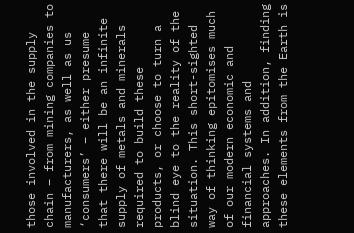those involved in the supply chain – from mining companies to manufacturers, as well as us ‘consumers’ – either presume that there will be an infinite supply of metals and minerals required to build these products, or choose to turn a blind eye to the reality of the situation. This short-sighted way of thinking epitomises much of our modern economic and financial systems and approaches. In addition, finding these elements from the Earth is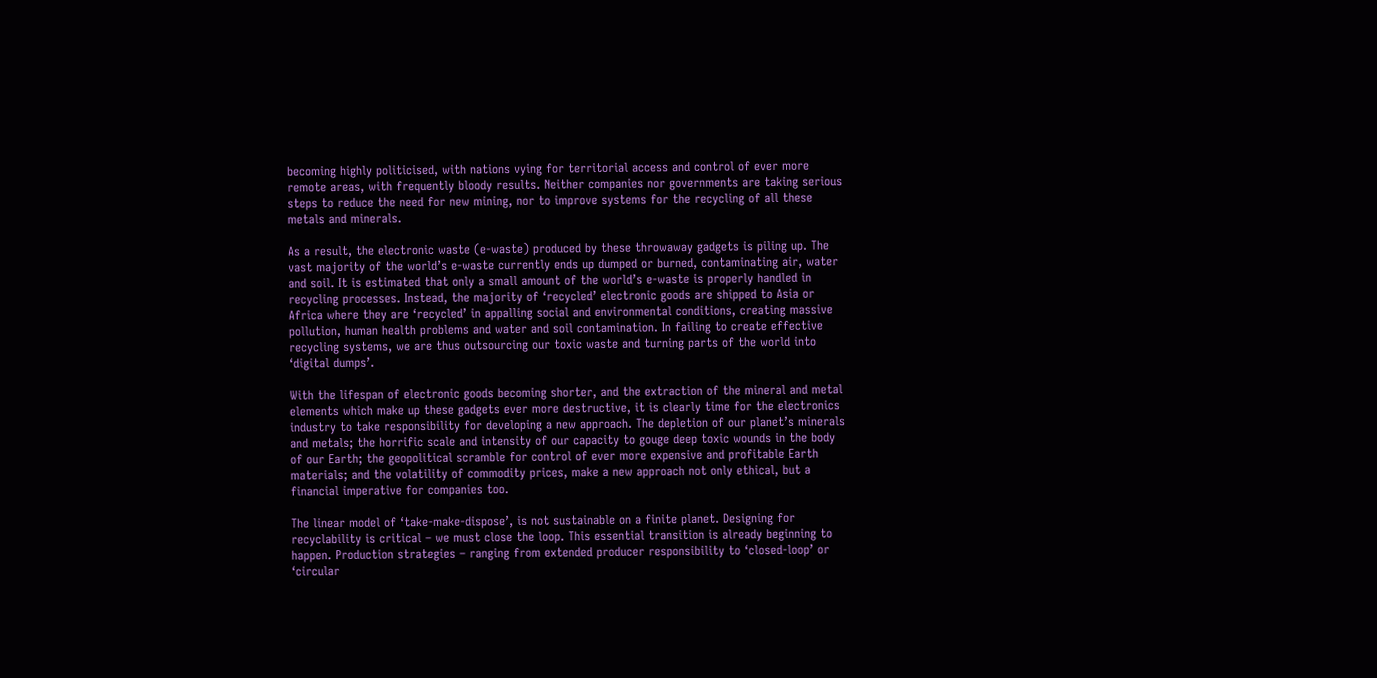becoming highly politicised, with nations vying for territorial access and control of ever more remote areas, with frequently bloody results. Neither companies nor governments are taking serious steps to reduce the need for new mining, nor to improve systems for the recycling of all these metals and minerals.

As a result, the electronic waste (e-waste) produced by these throwaway gadgets is piling up. The vast majority of the world’s e-waste currently ends up dumped or burned, contaminating air, water and soil. It is estimated that only a small amount of the world’s e-waste is properly handled in recycling processes. Instead, the majority of ‘recycled’ electronic goods are shipped to Asia or Africa where they are ‘recycled’ in appalling social and environmental conditions, creating massive pollution, human health problems and water and soil contamination. In failing to create effective recycling systems, we are thus outsourcing our toxic waste and turning parts of the world into ‘digital dumps’.

With the lifespan of electronic goods becoming shorter, and the extraction of the mineral and metal elements which make up these gadgets ever more destructive, it is clearly time for the electronics industry to take responsibility for developing a new approach. The depletion of our planet’s minerals and metals; the horrific scale and intensity of our capacity to gouge deep toxic wounds in the body of our Earth; the geopolitical scramble for control of ever more expensive and profitable Earth materials; and the volatility of commodity prices, make a new approach not only ethical, but a financial imperative for companies too.

The linear model of ‘take-make-dispose’, is not sustainable on a finite planet. Designing for recyclability is critical – we must close the loop. This essential transition is already beginning to happen. Production strategies – ranging from extended producer responsibility to ‘closed-loop’ or ‘circular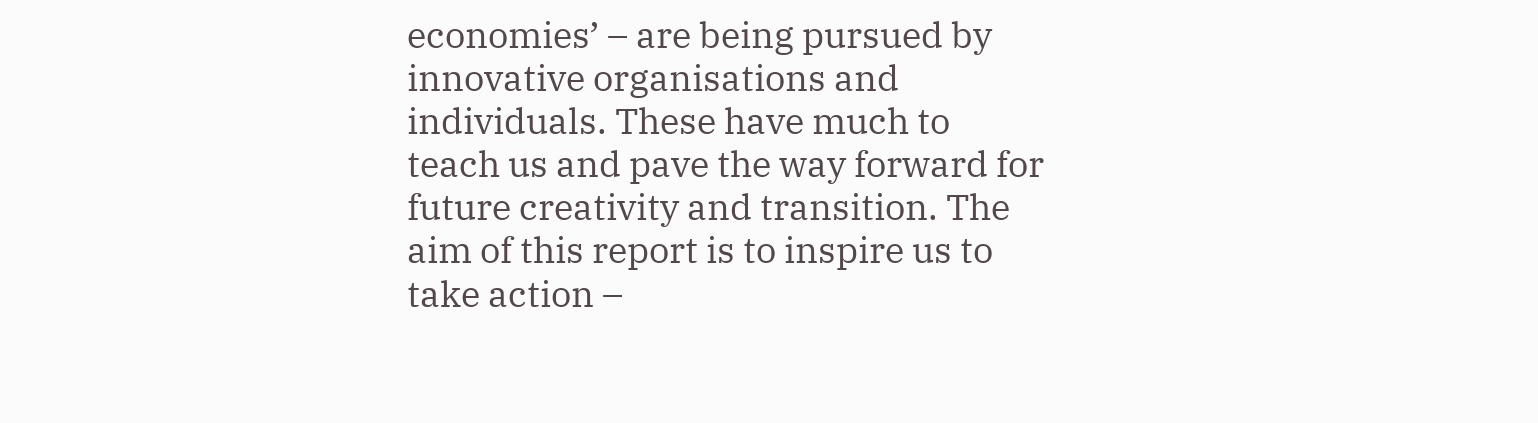economies’ – are being pursued by innovative organisations and individuals. These have much to teach us and pave the way forward for future creativity and transition. The aim of this report is to inspire us to take action –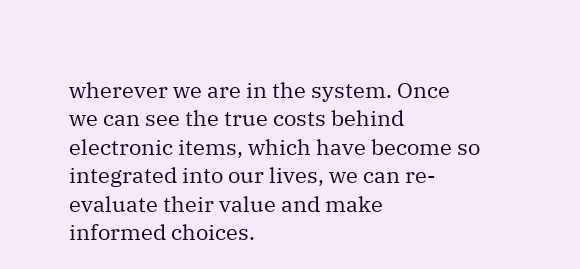wherever we are in the system. Once we can see the true costs behind electronic items, which have become so integrated into our lives, we can re-evaluate their value and make informed choices.